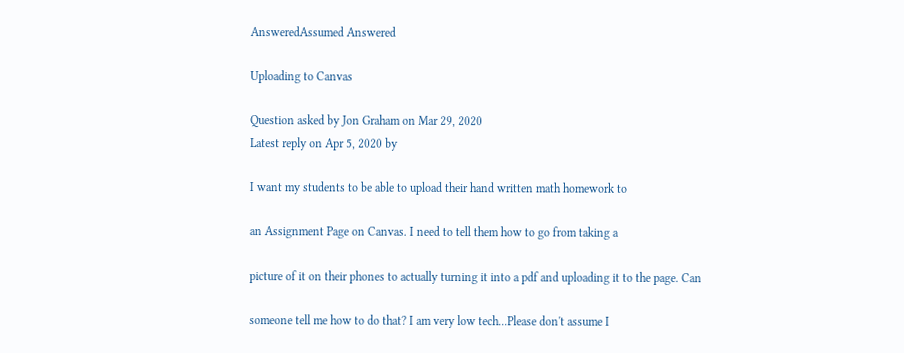AnsweredAssumed Answered

Uploading to Canvas

Question asked by Jon Graham on Mar 29, 2020
Latest reply on Apr 5, 2020 by

I want my students to be able to upload their hand written math homework to

an Assignment Page on Canvas. I need to tell them how to go from taking a

picture of it on their phones to actually turning it into a pdf and uploading it to the page. Can

someone tell me how to do that? I am very low tech...Please don't assume I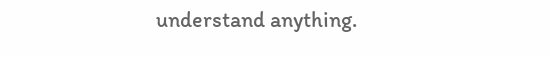understand anything.